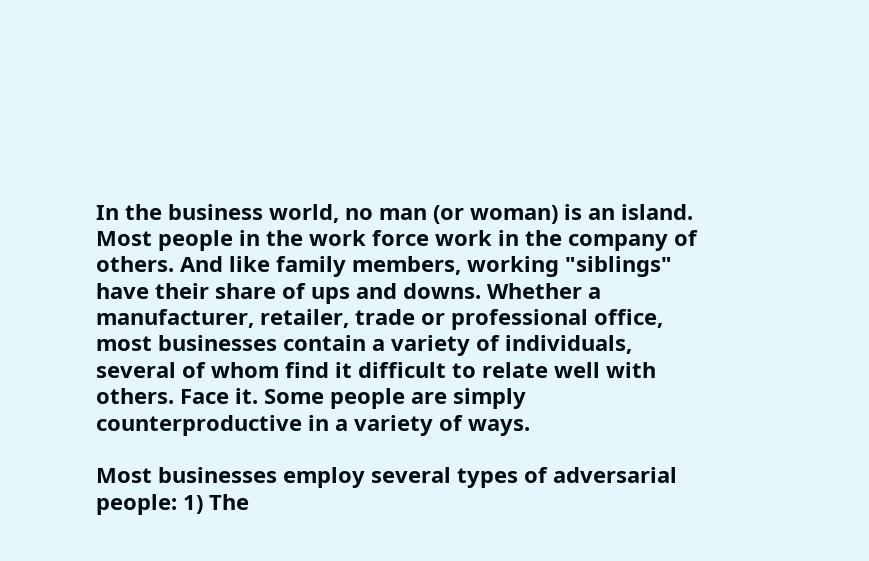In the business world, no man (or woman) is an island. Most people in the work force work in the company of others. And like family members, working "siblings" have their share of ups and downs. Whether a manufacturer, retailer, trade or professional office, most businesses contain a variety of individuals, several of whom find it difficult to relate well with others. Face it. Some people are simply counterproductive in a variety of ways.

Most businesses employ several types of adversarial people: 1) The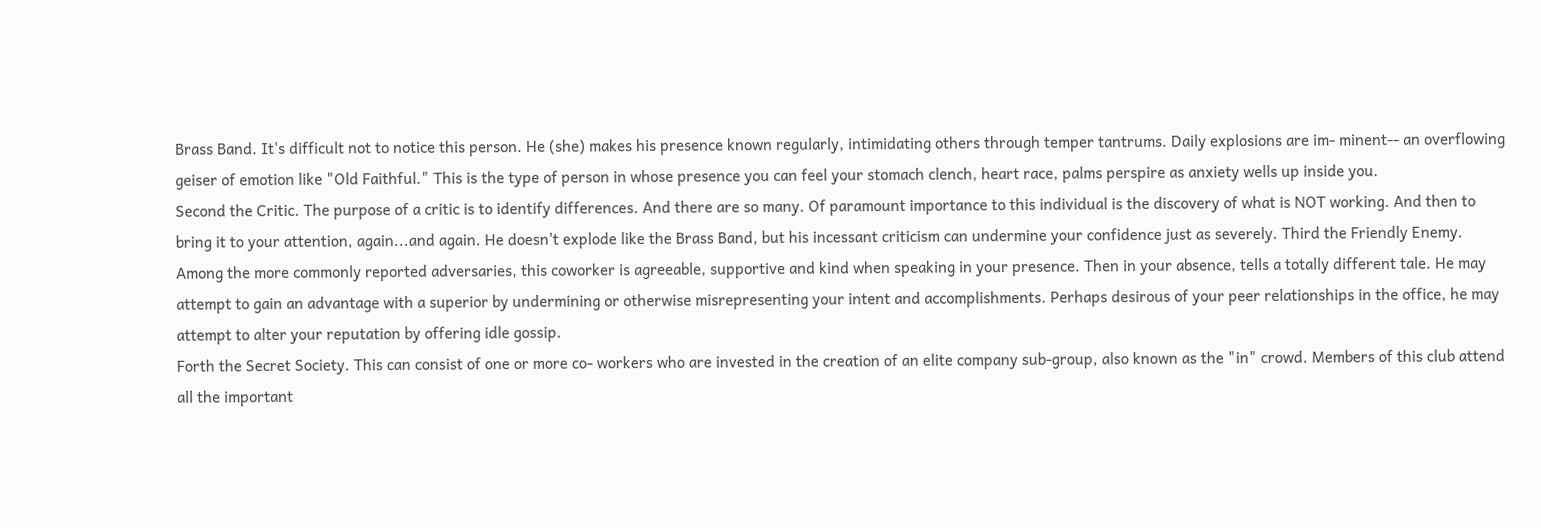Brass Band. It's difficult not to notice this person. He (she) makes his presence known regularly, intimidating others through temper tantrums. Daily explosions are im- minent-- an overflowing geiser of emotion like "Old Faithful." This is the type of person in whose presence you can feel your stomach clench, heart race, palms perspire as anxiety wells up inside you.
Second the Critic. The purpose of a critic is to identify differences. And there are so many. Of paramount importance to this individual is the discovery of what is NOT working. And then to bring it to your attention, again...and again. He doesn't explode like the Brass Band, but his incessant criticism can undermine your confidence just as severely. Third the Friendly Enemy. Among the more commonly reported adversaries, this coworker is agreeable, supportive and kind when speaking in your presence. Then in your absence, tells a totally different tale. He may attempt to gain an advantage with a superior by undermining or otherwise misrepresenting your intent and accomplishments. Perhaps desirous of your peer relationships in the office, he may attempt to alter your reputation by offering idle gossip.
Forth the Secret Society. This can consist of one or more co- workers who are invested in the creation of an elite company sub-group, also known as the "in" crowd. Members of this club attend all the important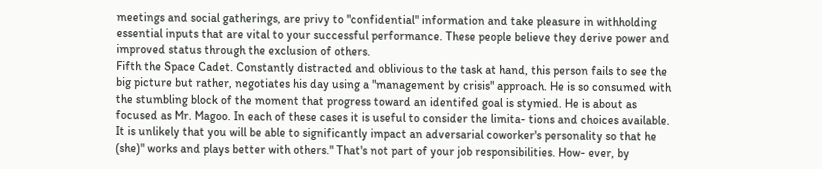meetings and social gatherings, are privy to "confidential" information and take pleasure in withholding essential inputs that are vital to your successful performance. These people believe they derive power and improved status through the exclusion of others.
Fifth the Space Cadet. Constantly distracted and oblivious to the task at hand, this person fails to see the big picture but rather, negotiates his day using a "management by crisis" approach. He is so consumed with the stumbling block of the moment that progress toward an identifed goal is stymied. He is about as focused as Mr. Magoo. In each of these cases it is useful to consider the limita- tions and choices available. It is unlikely that you will be able to significantly impact an adversarial coworker's personality so that he (she)" works and plays better with others." That's not part of your job responsibilities. How- ever, by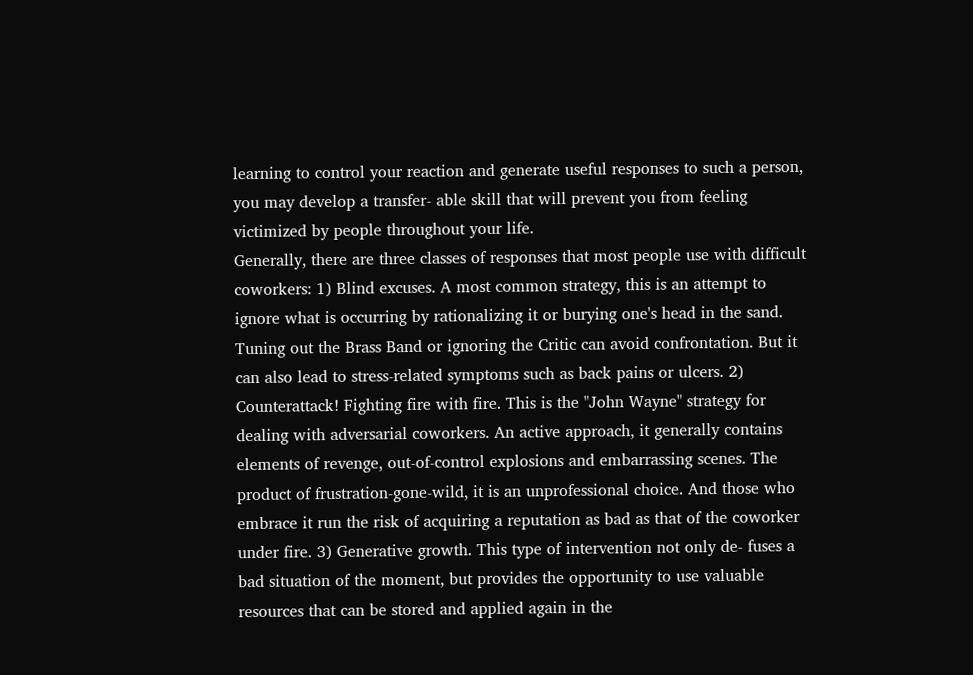learning to control your reaction and generate useful responses to such a person, you may develop a transfer- able skill that will prevent you from feeling victimized by people throughout your life.
Generally, there are three classes of responses that most people use with difficult coworkers: 1) Blind excuses. A most common strategy, this is an attempt to ignore what is occurring by rationalizing it or burying one's head in the sand. Tuning out the Brass Band or ignoring the Critic can avoid confrontation. But it can also lead to stress-related symptoms such as back pains or ulcers. 2) Counterattack! Fighting fire with fire. This is the "John Wayne" strategy for dealing with adversarial coworkers. An active approach, it generally contains elements of revenge, out-of-control explosions and embarrassing scenes. The product of frustration-gone-wild, it is an unprofessional choice. And those who embrace it run the risk of acquiring a reputation as bad as that of the coworker under fire. 3) Generative growth. This type of intervention not only de- fuses a bad situation of the moment, but provides the opportunity to use valuable resources that can be stored and applied again in the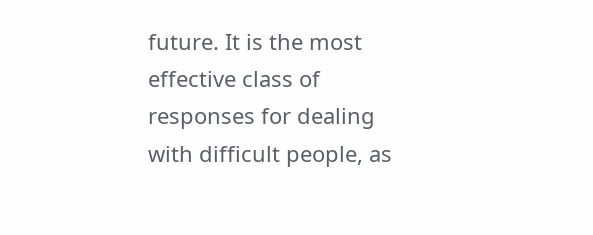future. It is the most effective class of responses for dealing with difficult people, as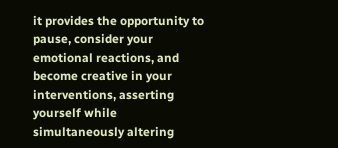it provides the opportunity to pause, consider your emotional reactions, and become creative in your interventions, asserting yourself while simultaneously altering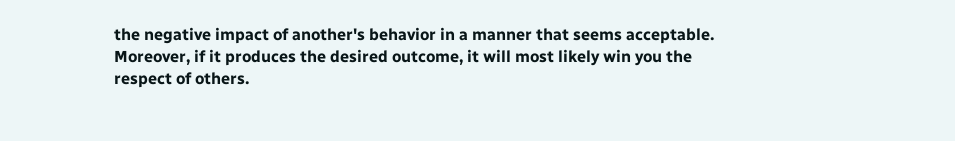the negative impact of another's behavior in a manner that seems acceptable. Moreover, if it produces the desired outcome, it will most likely win you the respect of others.